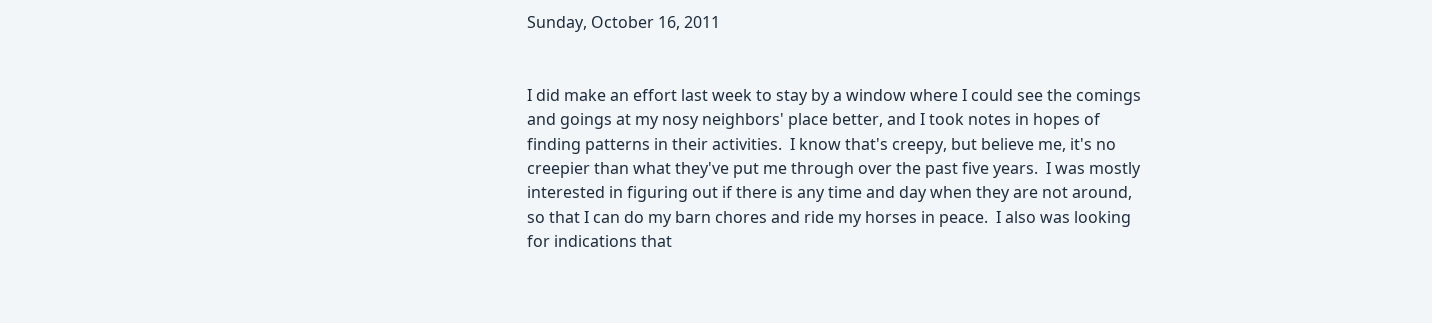Sunday, October 16, 2011


I did make an effort last week to stay by a window where I could see the comings and goings at my nosy neighbors' place better, and I took notes in hopes of finding patterns in their activities.  I know that's creepy, but believe me, it's no creepier than what they've put me through over the past five years.  I was mostly interested in figuring out if there is any time and day when they are not around, so that I can do my barn chores and ride my horses in peace.  I also was looking for indications that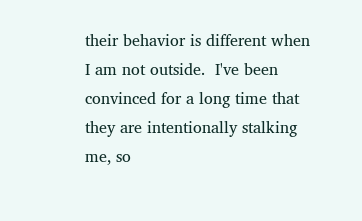their behavior is different when I am not outside.  I've been convinced for a long time that they are intentionally stalking me, so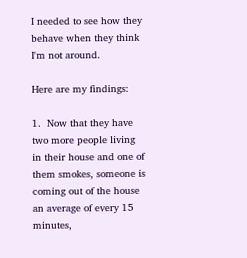I needed to see how they behave when they think I'm not around.

Here are my findings:

1.  Now that they have two more people living in their house and one of them smokes, someone is coming out of the house an average of every 15 minutes,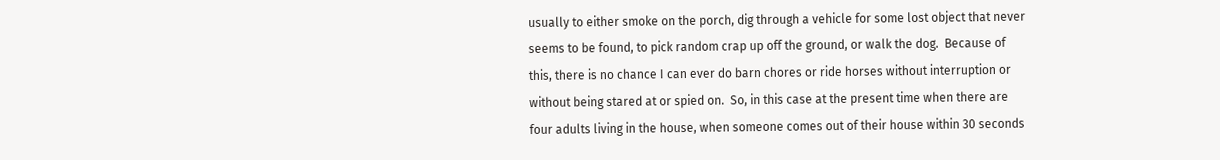usually to either smoke on the porch, dig through a vehicle for some lost object that never seems to be found, to pick random crap up off the ground, or walk the dog.  Because of this, there is no chance I can ever do barn chores or ride horses without interruption or without being stared at or spied on.  So, in this case at the present time when there are four adults living in the house, when someone comes out of their house within 30 seconds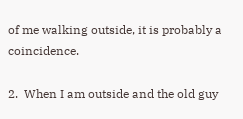of me walking outside, it is probably a coincidence.

2.  When I am outside and the old guy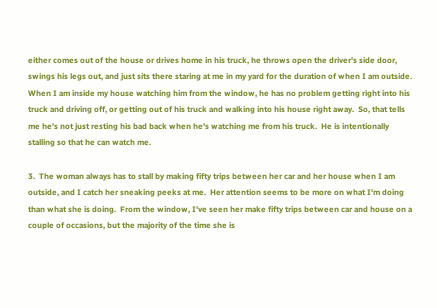either comes out of the house or drives home in his truck, he throws open the driver's side door, swings his legs out, and just sits there staring at me in my yard for the duration of when I am outside.  When I am inside my house watching him from the window, he has no problem getting right into his truck and driving off, or getting out of his truck and walking into his house right away.  So, that tells me he's not just resting his bad back when he's watching me from his truck.  He is intentionally stalling so that he can watch me.

3.  The woman always has to stall by making fifty trips between her car and her house when I am outside, and I catch her sneaking peeks at me.  Her attention seems to be more on what I'm doing than what she is doing.  From the window, I've seen her make fifty trips between car and house on a couple of occasions, but the majority of the time she is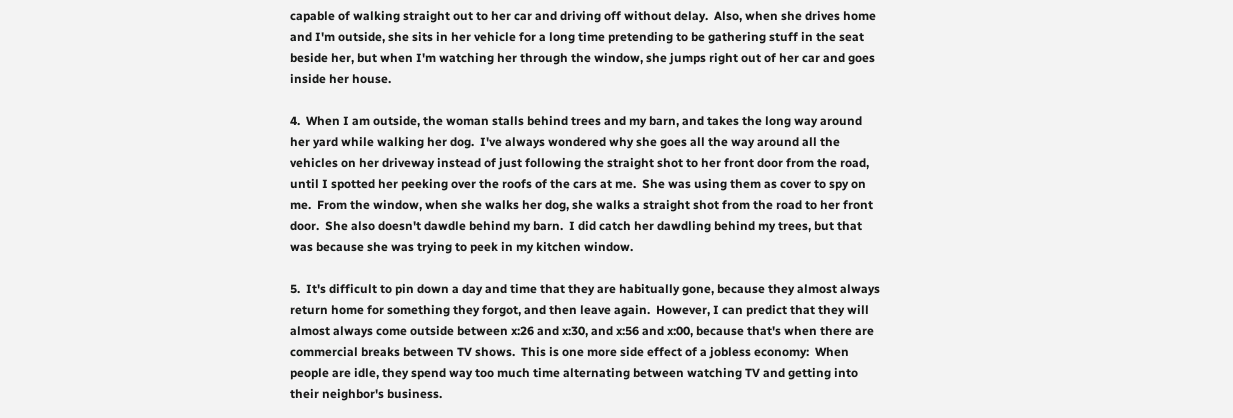capable of walking straight out to her car and driving off without delay.  Also, when she drives home and I'm outside, she sits in her vehicle for a long time pretending to be gathering stuff in the seat beside her, but when I'm watching her through the window, she jumps right out of her car and goes inside her house.

4.  When I am outside, the woman stalls behind trees and my barn, and takes the long way around her yard while walking her dog.  I've always wondered why she goes all the way around all the vehicles on her driveway instead of just following the straight shot to her front door from the road, until I spotted her peeking over the roofs of the cars at me.  She was using them as cover to spy on me.  From the window, when she walks her dog, she walks a straight shot from the road to her front door.  She also doesn't dawdle behind my barn.  I did catch her dawdling behind my trees, but that was because she was trying to peek in my kitchen window.

5.  It's difficult to pin down a day and time that they are habitually gone, because they almost always return home for something they forgot, and then leave again.  However, I can predict that they will almost always come outside between x:26 and x:30, and x:56 and x:00, because that's when there are commercial breaks between TV shows.  This is one more side effect of a jobless economy:  When people are idle, they spend way too much time alternating between watching TV and getting into their neighbor's business.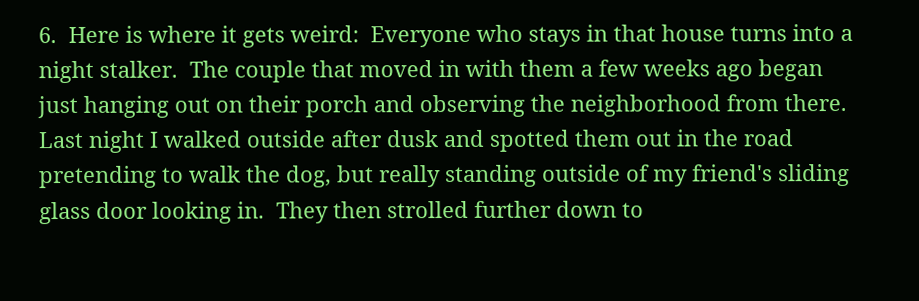6.  Here is where it gets weird:  Everyone who stays in that house turns into a night stalker.  The couple that moved in with them a few weeks ago began just hanging out on their porch and observing the neighborhood from there.  Last night I walked outside after dusk and spotted them out in the road pretending to walk the dog, but really standing outside of my friend's sliding glass door looking in.  They then strolled further down to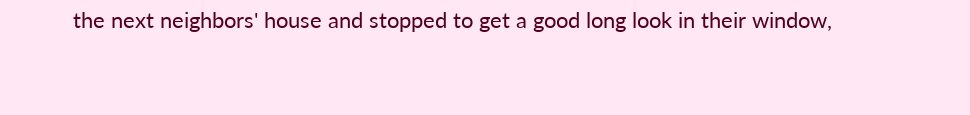the next neighbors' house and stopped to get a good long look in their window,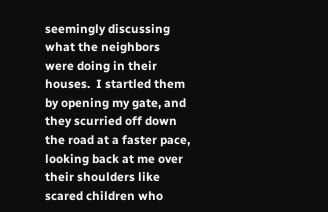seemingly discussing what the neighbors were doing in their houses.  I startled them by opening my gate, and they scurried off down the road at a faster pace, looking back at me over their shoulders like scared children who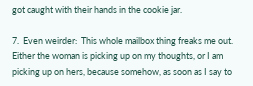got caught with their hands in the cookie jar.

7.  Even weirder:  This whole mailbox thing freaks me out.  Either the woman is picking up on my thoughts, or I am picking up on hers, because somehow, as soon as I say to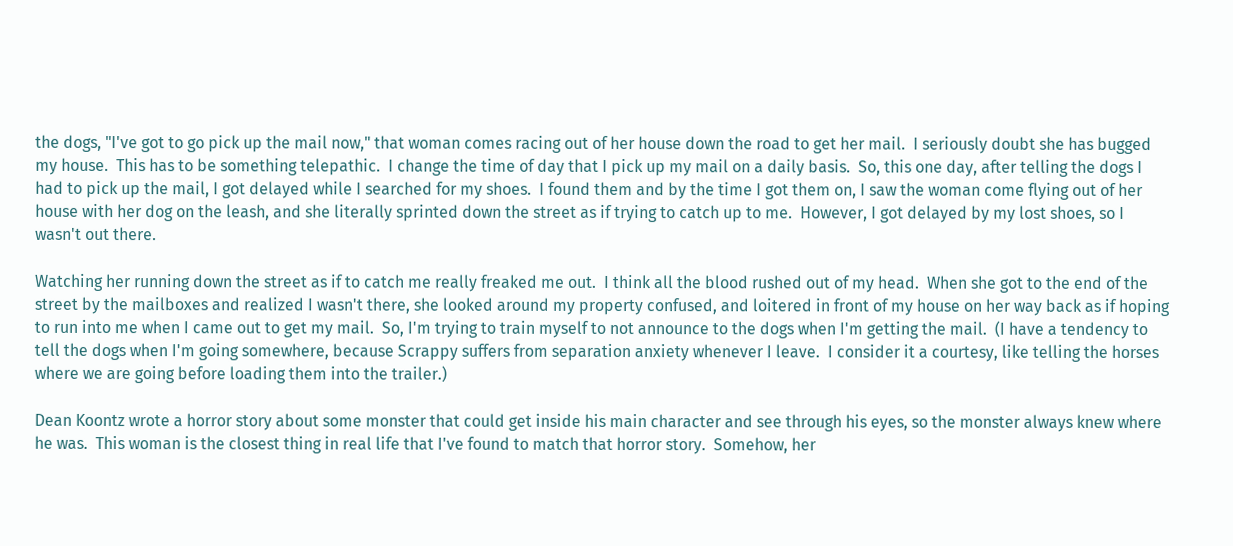the dogs, "I've got to go pick up the mail now," that woman comes racing out of her house down the road to get her mail.  I seriously doubt she has bugged my house.  This has to be something telepathic.  I change the time of day that I pick up my mail on a daily basis.  So, this one day, after telling the dogs I had to pick up the mail, I got delayed while I searched for my shoes.  I found them and by the time I got them on, I saw the woman come flying out of her house with her dog on the leash, and she literally sprinted down the street as if trying to catch up to me.  However, I got delayed by my lost shoes, so I wasn't out there.

Watching her running down the street as if to catch me really freaked me out.  I think all the blood rushed out of my head.  When she got to the end of the street by the mailboxes and realized I wasn't there, she looked around my property confused, and loitered in front of my house on her way back as if hoping to run into me when I came out to get my mail.  So, I'm trying to train myself to not announce to the dogs when I'm getting the mail.  (I have a tendency to tell the dogs when I'm going somewhere, because Scrappy suffers from separation anxiety whenever I leave.  I consider it a courtesy, like telling the horses where we are going before loading them into the trailer.)

Dean Koontz wrote a horror story about some monster that could get inside his main character and see through his eyes, so the monster always knew where he was.  This woman is the closest thing in real life that I've found to match that horror story.  Somehow, her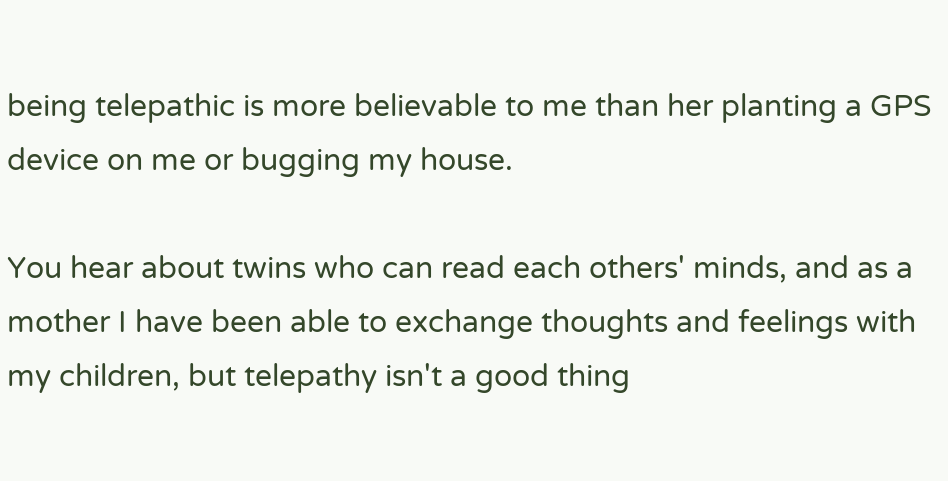being telepathic is more believable to me than her planting a GPS device on me or bugging my house.

You hear about twins who can read each others' minds, and as a mother I have been able to exchange thoughts and feelings with my children, but telepathy isn't a good thing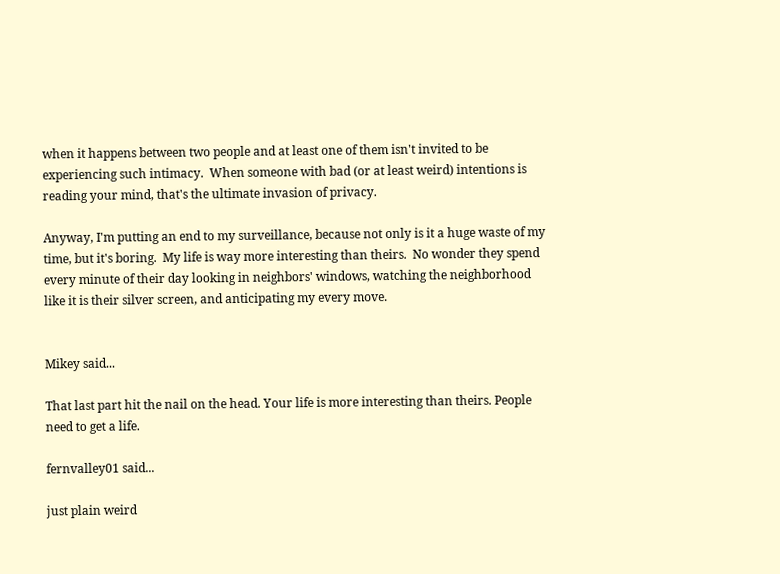when it happens between two people and at least one of them isn't invited to be experiencing such intimacy.  When someone with bad (or at least weird) intentions is reading your mind, that's the ultimate invasion of privacy.

Anyway, I'm putting an end to my surveillance, because not only is it a huge waste of my time, but it's boring.  My life is way more interesting than theirs.  No wonder they spend every minute of their day looking in neighbors' windows, watching the neighborhood like it is their silver screen, and anticipating my every move.


Mikey said...

That last part hit the nail on the head. Your life is more interesting than theirs. People need to get a life.

fernvalley01 said...

just plain weird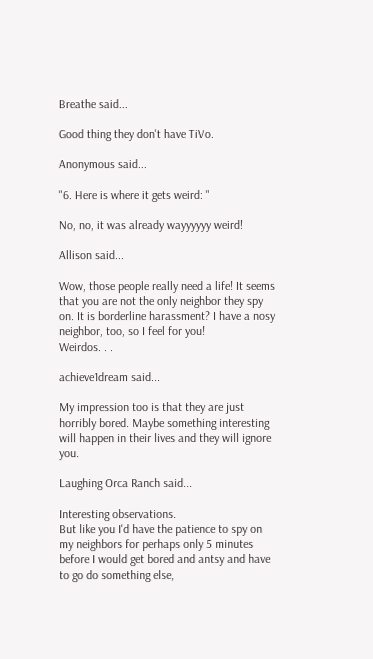Breathe said...

Good thing they don't have TiVo.

Anonymous said...

"6. Here is where it gets weird: "

No, no, it was already wayyyyyy weird!

Allison said...

Wow, those people really need a life! It seems that you are not the only neighbor they spy on. It is borderline harassment? I have a nosy neighbor, too, so I feel for you!
Weirdos. . .

achieve1dream said...

My impression too is that they are just horribly bored. Maybe something interesting will happen in their lives and they will ignore you.

Laughing Orca Ranch said...

Interesting observations.
But like you I'd have the patience to spy on my neighbors for perhaps only 5 minutes before I would get bored and antsy and have to go do something else,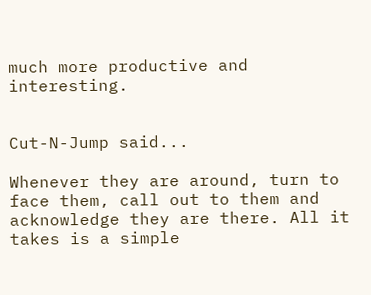much more productive and interesting.


Cut-N-Jump said...

Whenever they are around, turn to face them, call out to them and acknowledge they are there. All it takes is a simple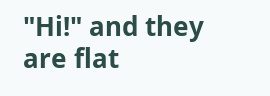"Hi!" and they are flat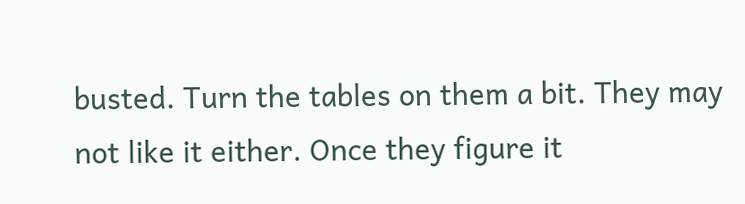busted. Turn the tables on them a bit. They may not like it either. Once they figure it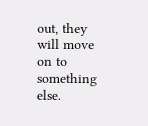out, they will move on to something else.